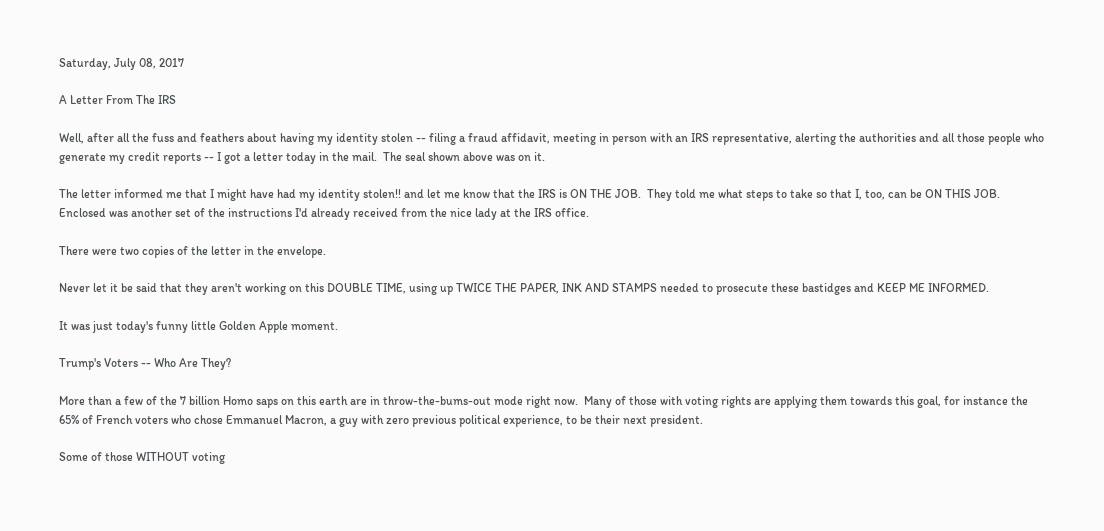Saturday, July 08, 2017

A Letter From The IRS

Well, after all the fuss and feathers about having my identity stolen -- filing a fraud affidavit, meeting in person with an IRS representative, alerting the authorities and all those people who generate my credit reports -- I got a letter today in the mail.  The seal shown above was on it.

The letter informed me that I might have had my identity stolen!! and let me know that the IRS is ON THE JOB.  They told me what steps to take so that I, too, can be ON THIS JOB.  Enclosed was another set of the instructions I'd already received from the nice lady at the IRS office.

There were two copies of the letter in the envelope.

Never let it be said that they aren't working on this DOUBLE TIME, using up TWICE THE PAPER, INK AND STAMPS needed to prosecute these bastidges and KEEP ME INFORMED.

It was just today's funny little Golden Apple moment.

Trump's Voters -- Who Are They?

More than a few of the 7 billion Homo saps on this earth are in throw-the-bums-out mode right now.  Many of those with voting rights are applying them towards this goal, for instance the 65% of French voters who chose Emmanuel Macron, a guy with zero previous political experience, to be their next president.

Some of those WITHOUT voting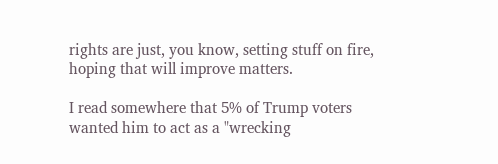rights are just, you know, setting stuff on fire, hoping that will improve matters.

I read somewhere that 5% of Trump voters wanted him to act as a "wrecking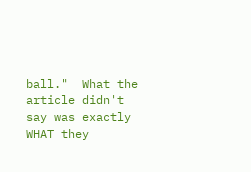ball."  What the article didn't say was exactly WHAT they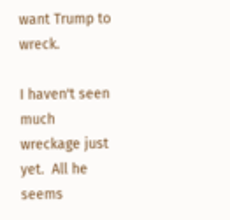want Trump to wreck.

I haven't seen much wreckage just yet.  All he seems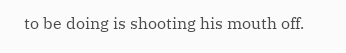to be doing is shooting his mouth off.